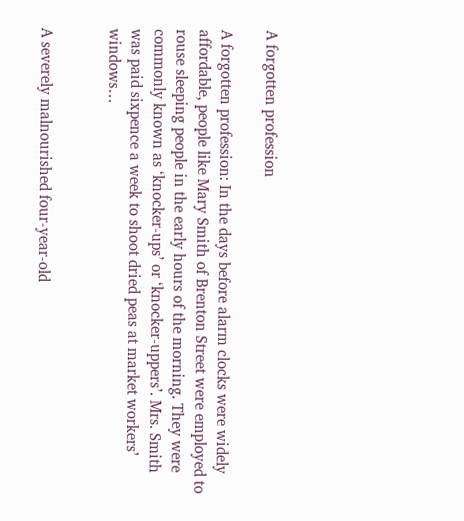A forgotten profession

A forgotten profession: In the days before alarm clocks were widely affordable, people like Mary Smith of Brenton Street were employed to rouse sleeping people in the early hours of the morning. They were commonly known as ‘knocker-ups’ or ‘knocker-uppers’. Mrs. Smith was paid sixpence a week to shoot dried peas at market workers’ windows…


A severely malnourished four-year-old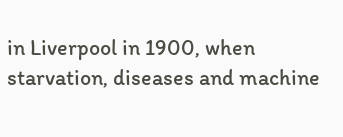in Liverpool in 1900, when starvation, diseases and machine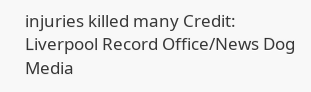injuries killed many Credit: Liverpool Record Office/News Dog Media